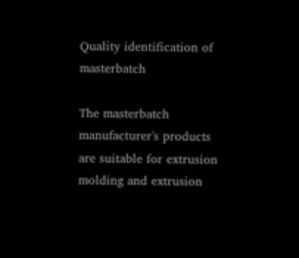Quality identification of masterbatch

The masterbatch manufacturer's products are suitable for extrusion molding and extrusion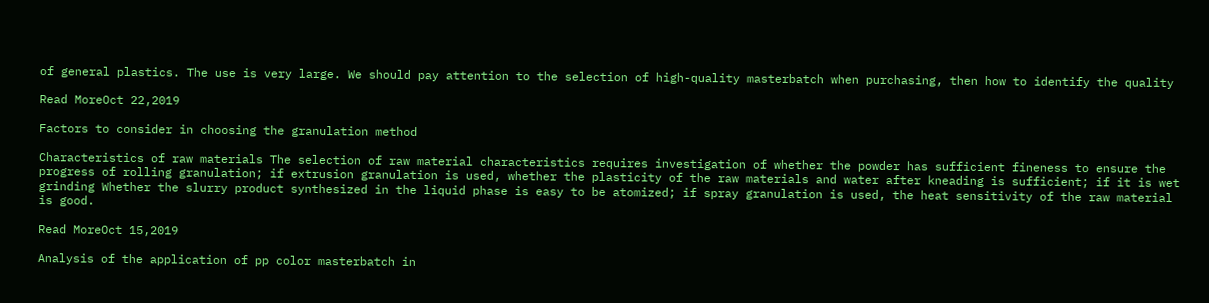of general plastics. The use is very large. We should pay attention to the selection of high-quality masterbatch when purchasing, then how to identify the quality

Read MoreOct 22,2019

Factors to consider in choosing the granulation method

Characteristics of raw materials The selection of raw material characteristics requires investigation of whether the powder has sufficient fineness to ensure the progress of rolling granulation; if extrusion granulation is used, whether the plasticity of the raw materials and water after kneading is sufficient; if it is wet grinding Whether the slurry product synthesized in the liquid phase is easy to be atomized; if spray granulation is used, the heat sensitivity of the raw material is good.

Read MoreOct 15,2019

Analysis of the application of pp color masterbatch in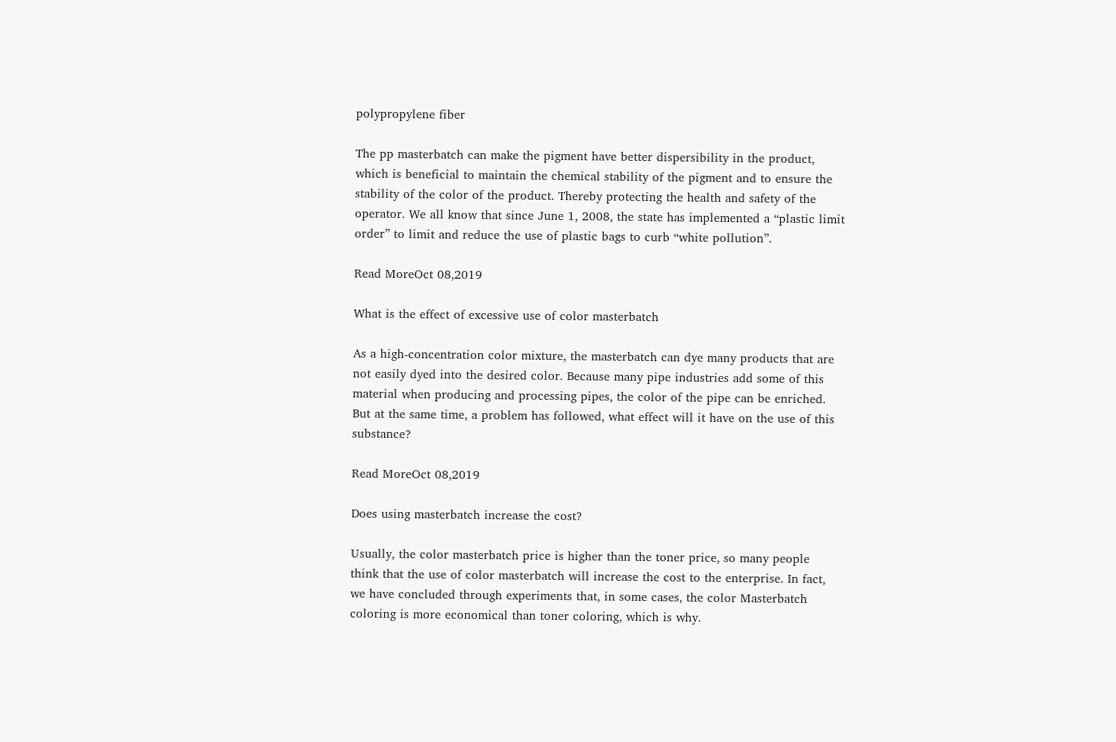polypropylene fiber

The pp masterbatch can make the pigment have better dispersibility in the product, which is beneficial to maintain the chemical stability of the pigment and to ensure the stability of the color of the product. Thereby protecting the health and safety of the operator. We all know that since June 1, 2008, the state has implemented a “plastic limit order” to limit and reduce the use of plastic bags to curb “white pollution”.

Read MoreOct 08,2019

What is the effect of excessive use of color masterbatch

As a high-concentration color mixture, the masterbatch can dye many products that are not easily dyed into the desired color. Because many pipe industries add some of this material when producing and processing pipes, the color of the pipe can be enriched. But at the same time, a problem has followed, what effect will it have on the use of this substance?

Read MoreOct 08,2019

Does using masterbatch increase the cost?

Usually, the color masterbatch price is higher than the toner price, so many people think that the use of color masterbatch will increase the cost to the enterprise. In fact, we have concluded through experiments that, in some cases, the color Masterbatch coloring is more economical than toner coloring, which is why.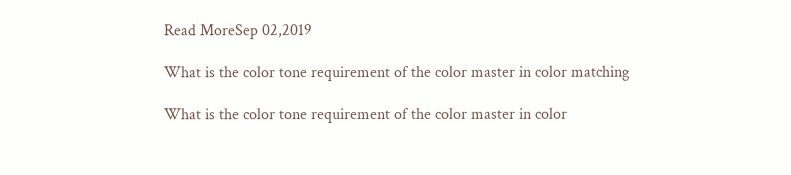Read MoreSep 02,2019

What is the color tone requirement of the color master in color matching

What is the color tone requirement of the color master in color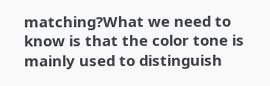matching?What we need to know is that the color tone is mainly used to distinguish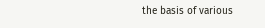the basis of various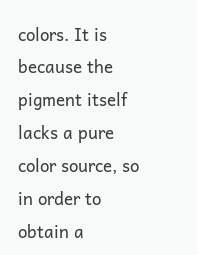colors. It is because the pigment itself lacks a pure color source, so in order to obtain a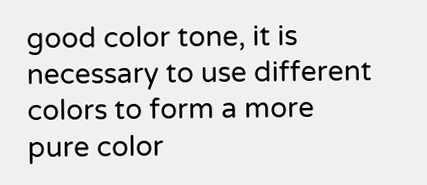good color tone, it is necessary to use different colors to form a more pure color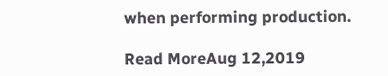when performing production.

Read MoreAug 12,2019